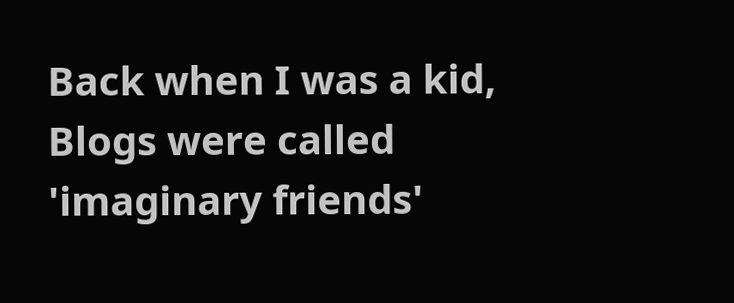Back when I was a kid, Blogs were called 'imaginary friends'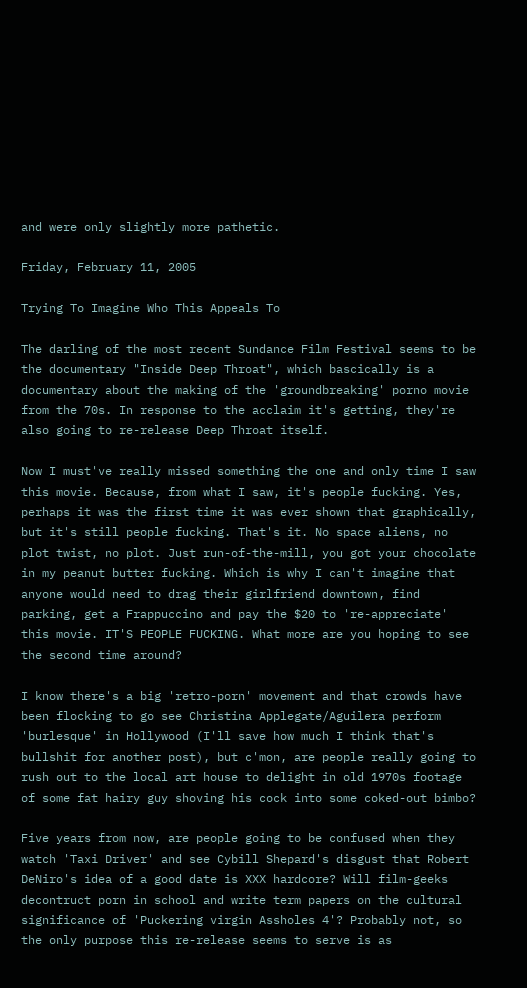and were only slightly more pathetic.

Friday, February 11, 2005

Trying To Imagine Who This Appeals To

The darling of the most recent Sundance Film Festival seems to be the documentary "Inside Deep Throat", which bascically is a documentary about the making of the 'groundbreaking' porno movie from the 70s. In response to the acclaim it's getting, they're also going to re-release Deep Throat itself.

Now I must've really missed something the one and only time I saw this movie. Because, from what I saw, it's people fucking. Yes, perhaps it was the first time it was ever shown that graphically, but it's still people fucking. That's it. No space aliens, no plot twist, no plot. Just run-of-the-mill, you got your chocolate in my peanut butter fucking. Which is why I can't imagine that anyone would need to drag their girlfriend downtown, find parking, get a Frappuccino and pay the $20 to 're-appreciate' this movie. IT'S PEOPLE FUCKING. What more are you hoping to see the second time around?

I know there's a big 'retro-porn' movement and that crowds have been flocking to go see Christina Applegate/Aguilera perform 'burlesque' in Hollywood (I'll save how much I think that's bullshit for another post), but c'mon, are people really going to rush out to the local art house to delight in old 1970s footage of some fat hairy guy shoving his cock into some coked-out bimbo?

Five years from now, are people going to be confused when they watch 'Taxi Driver' and see Cybill Shepard's disgust that Robert DeNiro's idea of a good date is XXX hardcore? Will film-geeks decontruct porn in school and write term papers on the cultural significance of 'Puckering virgin Assholes 4'? Probably not, so the only purpose this re-release seems to serve is as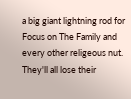a big giant lightning rod for Focus on The Family and every other religeous nut. They'll all lose their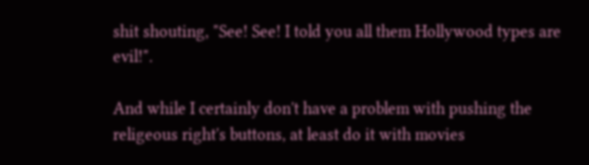shit shouting, "See! See! I told you all them Hollywood types are evil!".

And while I certainly don't have a problem with pushing the religeous right's buttons, at least do it with movies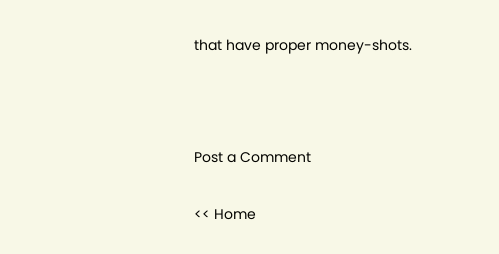that have proper money-shots.



Post a Comment

<< Home